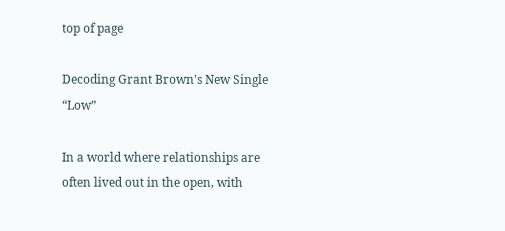top of page

Decoding Grant Brown's New Single “Low”

In a world where relationships are often lived out in the open, with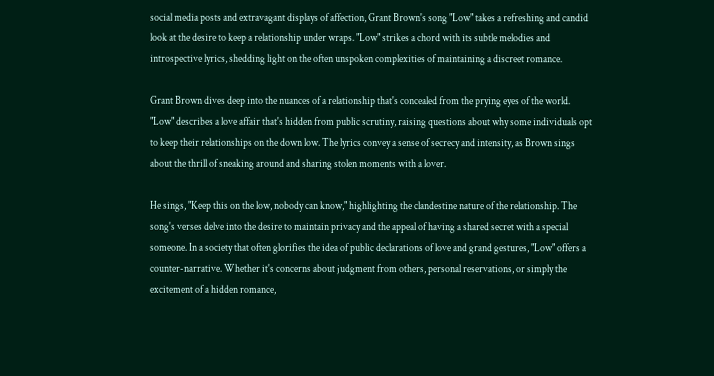social media posts and extravagant displays of affection, Grant Brown's song "Low" takes a refreshing and candid look at the desire to keep a relationship under wraps. "Low" strikes a chord with its subtle melodies and introspective lyrics, shedding light on the often unspoken complexities of maintaining a discreet romance.

Grant Brown dives deep into the nuances of a relationship that's concealed from the prying eyes of the world. "Low" describes a love affair that's hidden from public scrutiny, raising questions about why some individuals opt to keep their relationships on the down low. The lyrics convey a sense of secrecy and intensity, as Brown sings about the thrill of sneaking around and sharing stolen moments with a lover.

He sings, "Keep this on the low, nobody can know," highlighting the clandestine nature of the relationship. The song's verses delve into the desire to maintain privacy and the appeal of having a shared secret with a special someone. In a society that often glorifies the idea of public declarations of love and grand gestures, "Low" offers a counter-narrative. Whether it's concerns about judgment from others, personal reservations, or simply the excitement of a hidden romance,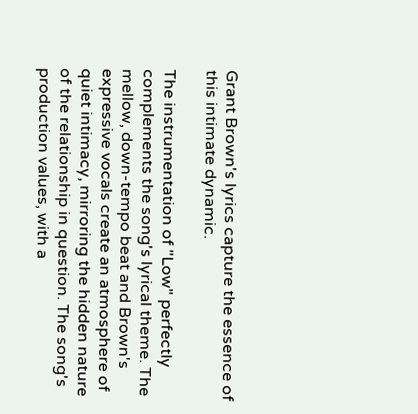Grant Brown's lyrics capture the essence of this intimate dynamic.

The instrumentation of "Low" perfectly complements the song's lyrical theme. The mellow, down-tempo beat and Brown's expressive vocals create an atmosphere of quiet intimacy, mirroring the hidden nature of the relationship in question. The song's production values, with a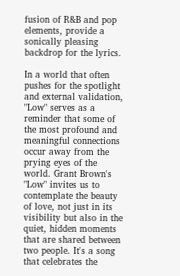fusion of R&B and pop elements, provide a sonically pleasing backdrop for the lyrics.

In a world that often pushes for the spotlight and external validation, "Low" serves as a reminder that some of the most profound and meaningful connections occur away from the prying eyes of the world. Grant Brown's "Low" invites us to contemplate the beauty of love, not just in its visibility but also in the quiet, hidden moments that are shared between two people. It's a song that celebrates the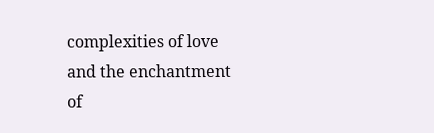complexities of love and the enchantment of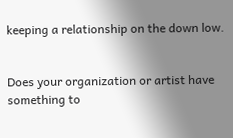keeping a relationship on the down low.


Does your organization or artist have something to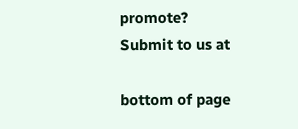promote?
Submit to us at

bottom of page